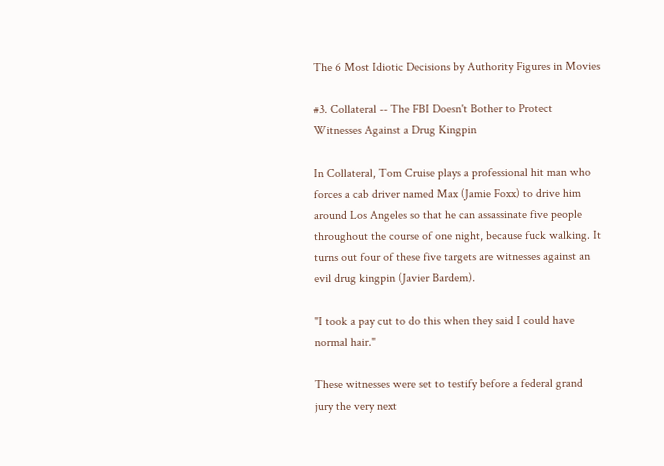The 6 Most Idiotic Decisions by Authority Figures in Movies

#3. Collateral -- The FBI Doesn't Bother to Protect Witnesses Against a Drug Kingpin

In Collateral, Tom Cruise plays a professional hit man who forces a cab driver named Max (Jamie Foxx) to drive him around Los Angeles so that he can assassinate five people throughout the course of one night, because fuck walking. It turns out four of these five targets are witnesses against an evil drug kingpin (Javier Bardem).

"I took a pay cut to do this when they said I could have normal hair."

These witnesses were set to testify before a federal grand jury the very next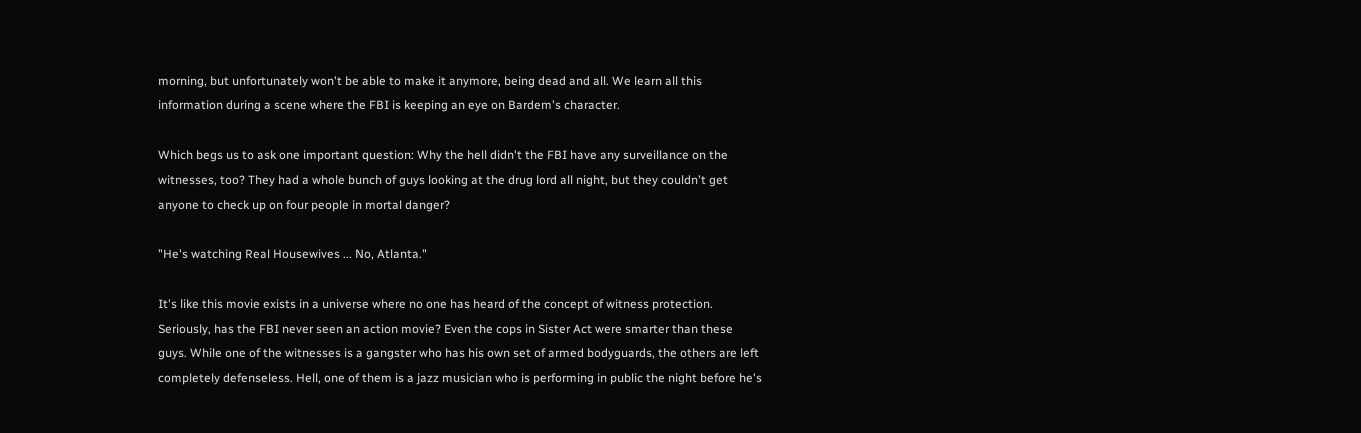morning, but unfortunately won't be able to make it anymore, being dead and all. We learn all this information during a scene where the FBI is keeping an eye on Bardem's character.

Which begs us to ask one important question: Why the hell didn't the FBI have any surveillance on the witnesses, too? They had a whole bunch of guys looking at the drug lord all night, but they couldn't get anyone to check up on four people in mortal danger?

"He's watching Real Housewives ... No, Atlanta."

It's like this movie exists in a universe where no one has heard of the concept of witness protection. Seriously, has the FBI never seen an action movie? Even the cops in Sister Act were smarter than these guys. While one of the witnesses is a gangster who has his own set of armed bodyguards, the others are left completely defenseless. Hell, one of them is a jazz musician who is performing in public the night before he's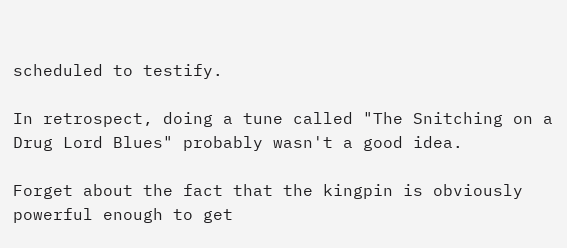scheduled to testify.

In retrospect, doing a tune called "The Snitching on a Drug Lord Blues" probably wasn't a good idea.

Forget about the fact that the kingpin is obviously powerful enough to get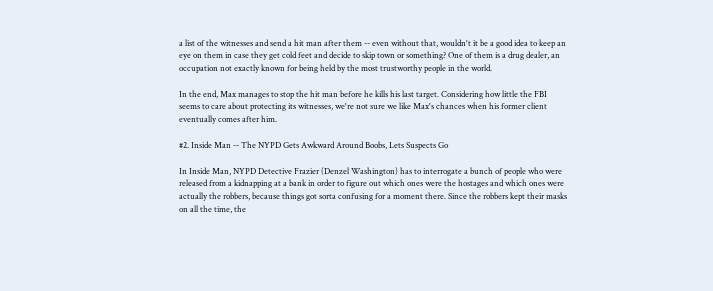a list of the witnesses and send a hit man after them -- even without that, wouldn't it be a good idea to keep an eye on them in case they get cold feet and decide to skip town or something? One of them is a drug dealer, an occupation not exactly known for being held by the most trustworthy people in the world.

In the end, Max manages to stop the hit man before he kills his last target. Considering how little the FBI seems to care about protecting its witnesses, we're not sure we like Max's chances when his former client eventually comes after him.

#2. Inside Man -- The NYPD Gets Awkward Around Boobs, Lets Suspects Go

In Inside Man, NYPD Detective Frazier (Denzel Washington) has to interrogate a bunch of people who were released from a kidnapping at a bank in order to figure out which ones were the hostages and which ones were actually the robbers, because things got sorta confusing for a moment there. Since the robbers kept their masks on all the time, the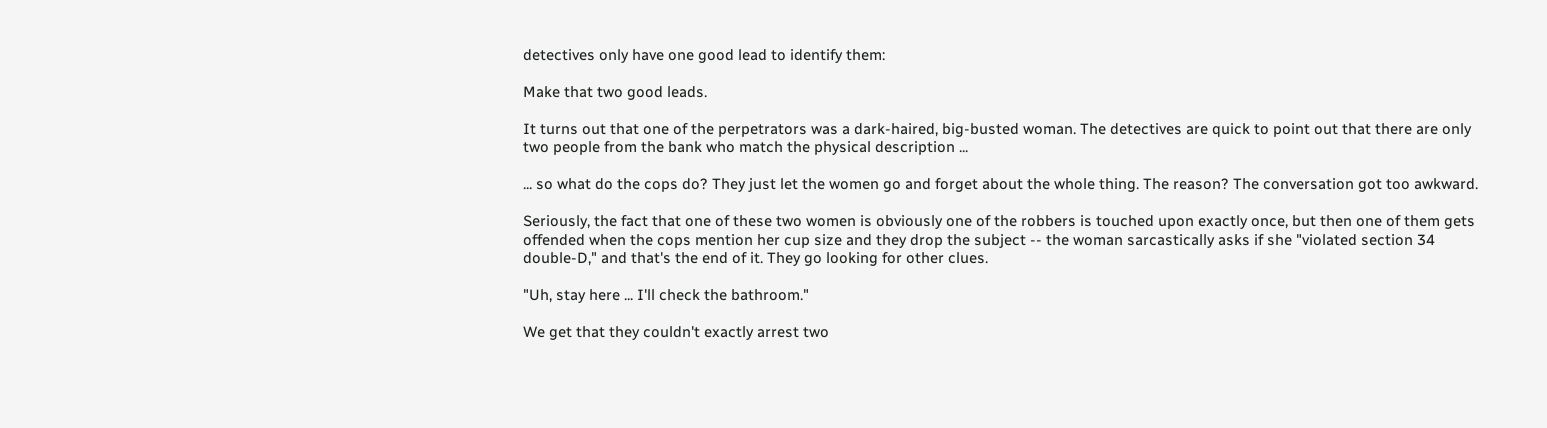detectives only have one good lead to identify them:

Make that two good leads.

It turns out that one of the perpetrators was a dark-haired, big-busted woman. The detectives are quick to point out that there are only two people from the bank who match the physical description ...

... so what do the cops do? They just let the women go and forget about the whole thing. The reason? The conversation got too awkward.

Seriously, the fact that one of these two women is obviously one of the robbers is touched upon exactly once, but then one of them gets offended when the cops mention her cup size and they drop the subject -- the woman sarcastically asks if she "violated section 34 double-D," and that's the end of it. They go looking for other clues.

"Uh, stay here ... I'll check the bathroom."

We get that they couldn't exactly arrest two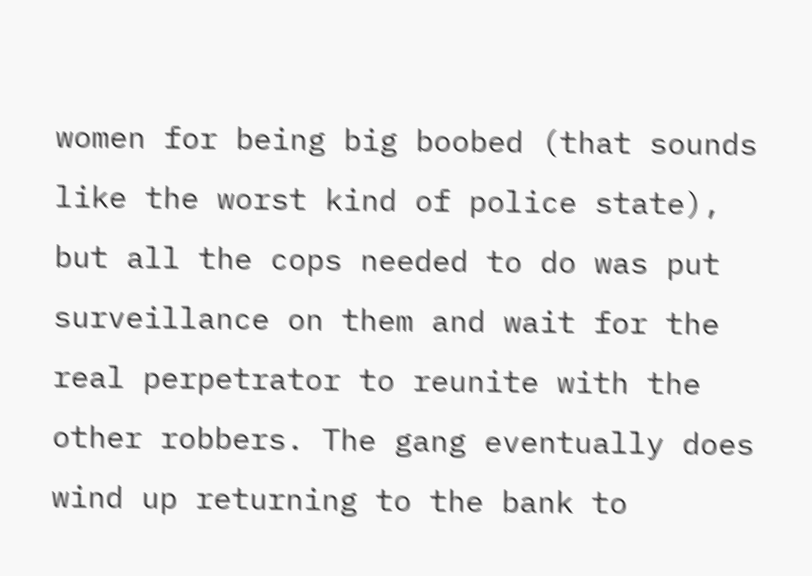women for being big boobed (that sounds like the worst kind of police state), but all the cops needed to do was put surveillance on them and wait for the real perpetrator to reunite with the other robbers. The gang eventually does wind up returning to the bank to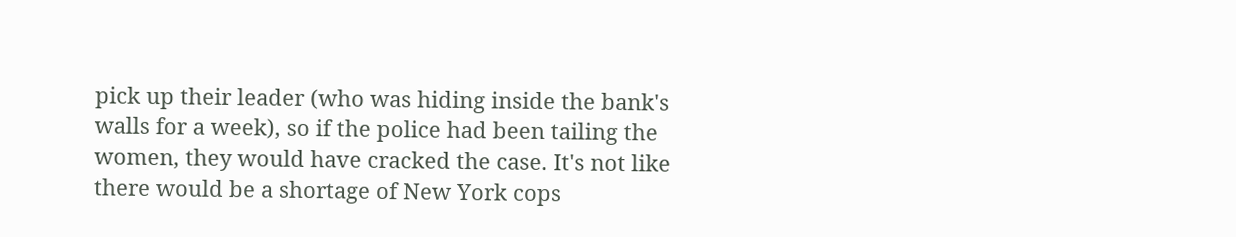pick up their leader (who was hiding inside the bank's walls for a week), so if the police had been tailing the women, they would have cracked the case. It's not like there would be a shortage of New York cops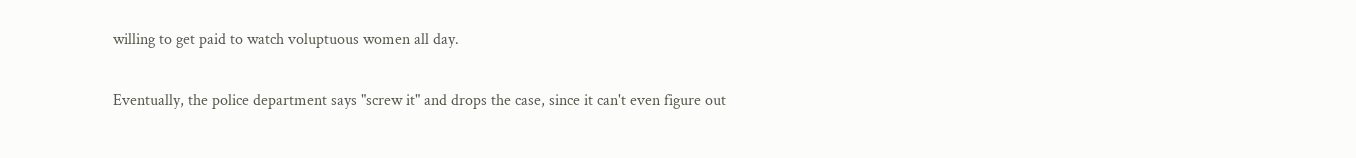willing to get paid to watch voluptuous women all day.

Eventually, the police department says "screw it" and drops the case, since it can't even figure out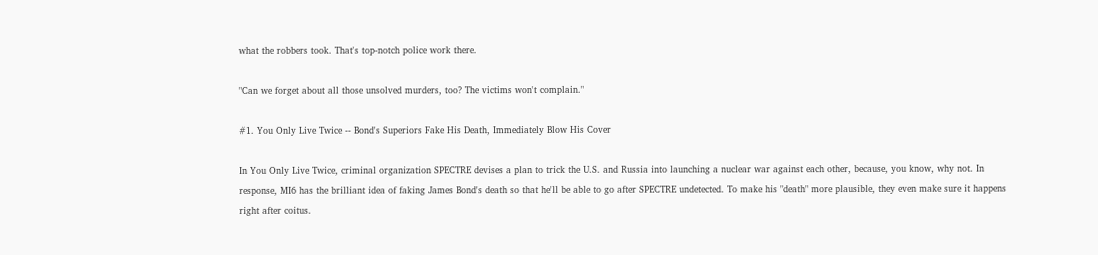what the robbers took. That's top-notch police work there.

"Can we forget about all those unsolved murders, too? The victims won't complain."

#1. You Only Live Twice -- Bond's Superiors Fake His Death, Immediately Blow His Cover

In You Only Live Twice, criminal organization SPECTRE devises a plan to trick the U.S. and Russia into launching a nuclear war against each other, because, you know, why not. In response, MI6 has the brilliant idea of faking James Bond's death so that he'll be able to go after SPECTRE undetected. To make his "death" more plausible, they even make sure it happens right after coitus.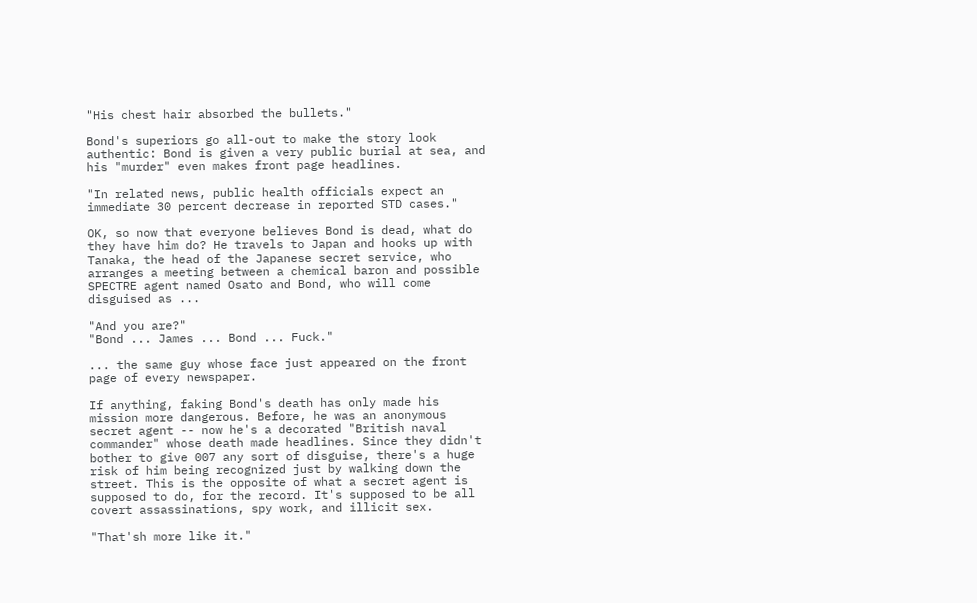"His chest hair absorbed the bullets."

Bond's superiors go all-out to make the story look authentic: Bond is given a very public burial at sea, and his "murder" even makes front page headlines.

"In related news, public health officials expect an immediate 30 percent decrease in reported STD cases."

OK, so now that everyone believes Bond is dead, what do they have him do? He travels to Japan and hooks up with Tanaka, the head of the Japanese secret service, who arranges a meeting between a chemical baron and possible SPECTRE agent named Osato and Bond, who will come disguised as ...

"And you are?"
"Bond ... James ... Bond ... Fuck."

... the same guy whose face just appeared on the front page of every newspaper.

If anything, faking Bond's death has only made his mission more dangerous. Before, he was an anonymous secret agent -- now he's a decorated "British naval commander" whose death made headlines. Since they didn't bother to give 007 any sort of disguise, there's a huge risk of him being recognized just by walking down the street. This is the opposite of what a secret agent is supposed to do, for the record. It's supposed to be all covert assassinations, spy work, and illicit sex.

"That'sh more like it."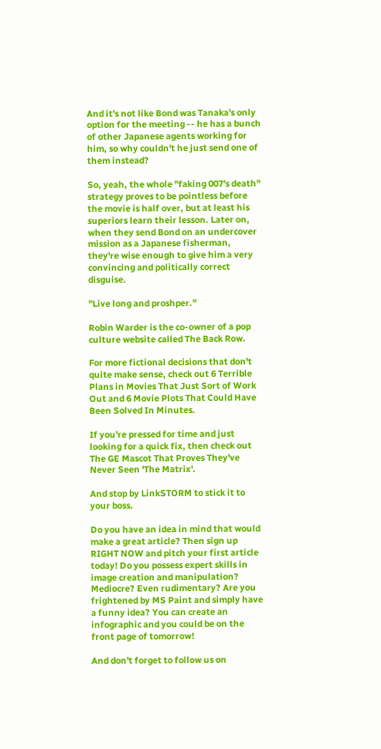And it's not like Bond was Tanaka's only option for the meeting -- he has a bunch of other Japanese agents working for him, so why couldn't he just send one of them instead?

So, yeah, the whole "faking 007's death" strategy proves to be pointless before the movie is half over, but at least his superiors learn their lesson. Later on, when they send Bond on an undercover mission as a Japanese fisherman, they're wise enough to give him a very convincing and politically correct disguise.

"Live long and proshper."

Robin Warder is the co-owner of a pop culture website called The Back Row.

For more fictional decisions that don't quite make sense, check out 6 Terrible Plans in Movies That Just Sort of Work Out and 6 Movie Plots That Could Have Been Solved In Minutes.

If you're pressed for time and just looking for a quick fix, then check out The GE Mascot That Proves They've Never Seen 'The Matrix'.

And stop by LinkSTORM to stick it to your boss.

Do you have an idea in mind that would make a great article? Then sign up RIGHT NOW and pitch your first article today! Do you possess expert skills in image creation and manipulation? Mediocre? Even rudimentary? Are you frightened by MS Paint and simply have a funny idea? You can create an infographic and you could be on the front page of tomorrow!

And don't forget to follow us on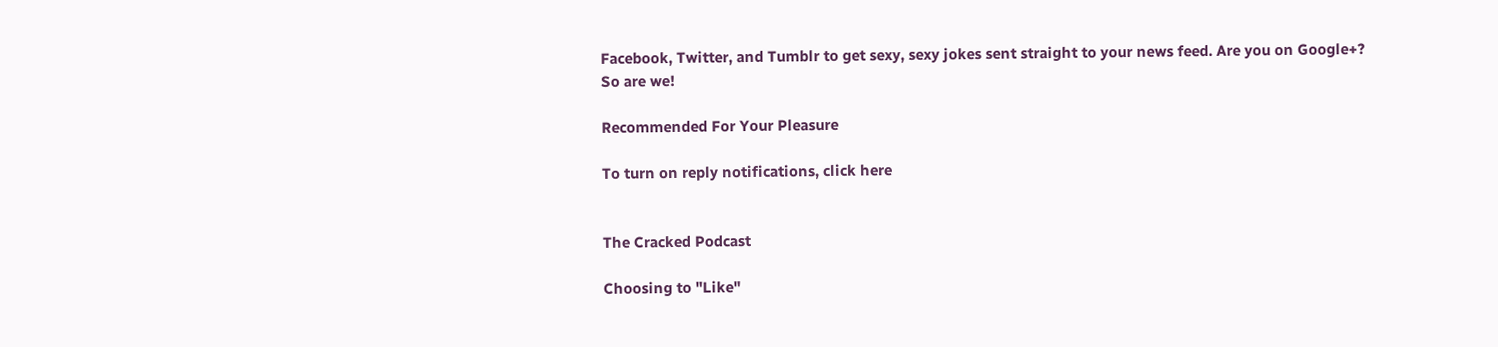Facebook, Twitter, and Tumblr to get sexy, sexy jokes sent straight to your news feed. Are you on Google+? So are we!

Recommended For Your Pleasure

To turn on reply notifications, click here


The Cracked Podcast

Choosing to "Like"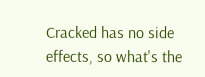Cracked has no side effects, so what's the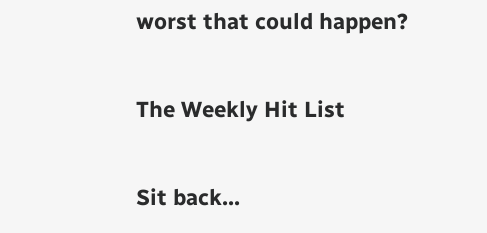worst that could happen?

The Weekly Hit List

Sit back...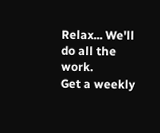Relax... We'll do all the work.
Get a weekly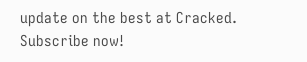update on the best at Cracked. Subscribe now!